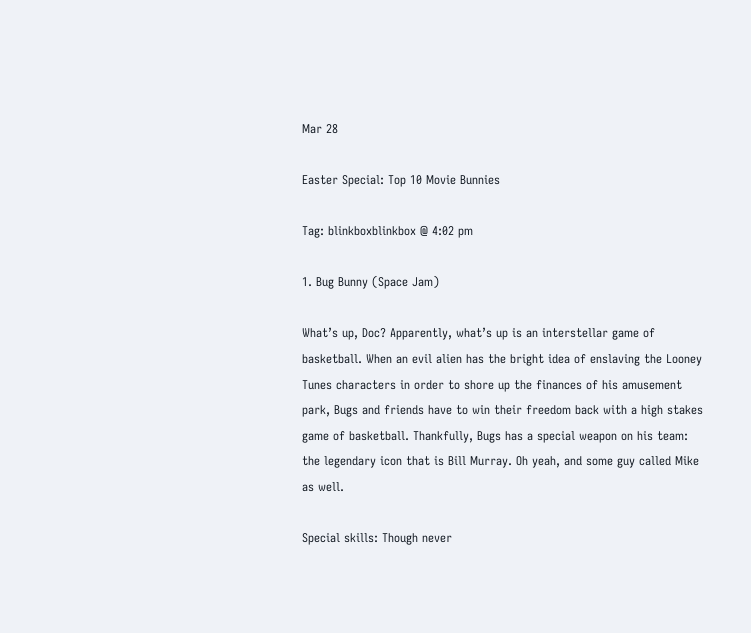Mar 28

Easter Special: Top 10 Movie Bunnies

Tag: blinkboxblinkbox @ 4:02 pm

1. Bug Bunny (Space Jam)

What’s up, Doc? Apparently, what’s up is an interstellar game of basketball. When an evil alien has the bright idea of enslaving the Looney Tunes characters in order to shore up the finances of his amusement park, Bugs and friends have to win their freedom back with a high stakes game of basketball. Thankfully, Bugs has a special weapon on his team: the legendary icon that is Bill Murray. Oh yeah, and some guy called Mike as well.

Special skills: Though never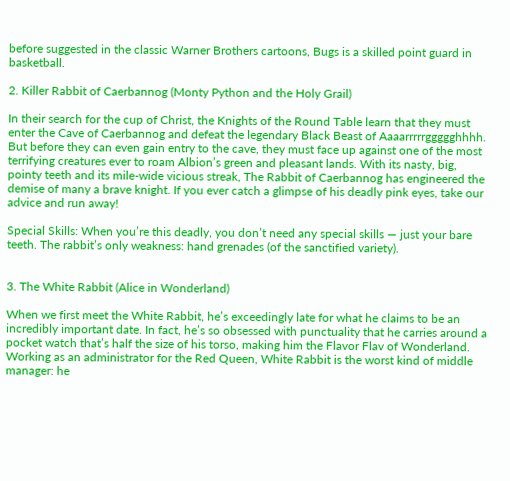before suggested in the classic Warner Brothers cartoons, Bugs is a skilled point guard in basketball.

2. Killer Rabbit of Caerbannog (Monty Python and the Holy Grail)

In their search for the cup of Christ, the Knights of the Round Table learn that they must enter the Cave of Caerbannog and defeat the legendary Black Beast of Aaaarrrrrggggghhhh. But before they can even gain entry to the cave, they must face up against one of the most terrifying creatures ever to roam Albion’s green and pleasant lands. With its nasty, big, pointy teeth and its mile-wide vicious streak, The Rabbit of Caerbannog has engineered the demise of many a brave knight. If you ever catch a glimpse of his deadly pink eyes, take our advice and run away!

Special Skills: When you’re this deadly, you don’t need any special skills — just your bare teeth. The rabbit’s only weakness: hand grenades (of the sanctified variety).


3. The White Rabbit (Alice in Wonderland)

When we first meet the White Rabbit, he’s exceedingly late for what he claims to be an incredibly important date. In fact, he’s so obsessed with punctuality that he carries around a pocket watch that’s half the size of his torso, making him the Flavor Flav of Wonderland. Working as an administrator for the Red Queen, White Rabbit is the worst kind of middle manager: he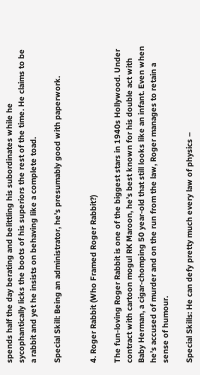spends half the day berating and belittling his subordinates while he sycophantically licks the boots of his superiors the rest of the time. He claims to be a rabbit and yet he insists on behaving like a complete toad.

Special Skill: Being an administrator, he’s presumably good with paperwork.


4. Roger Rabbit (Who Framed Roger Rabbit?)

The fun-loving Roger Rabbit is one of the biggest stars in 1940s Hollywood. Under contract with cartoon mogul RK Maroon, he’s best known for his double act with Baby Herman, a cigar-chomping 50 year-old that still looks like an infant. Even when he’s accused of murder and on the run from the law, Roger manages to retain a sense of humour.

Special Skills: He can defy pretty much every law of physics –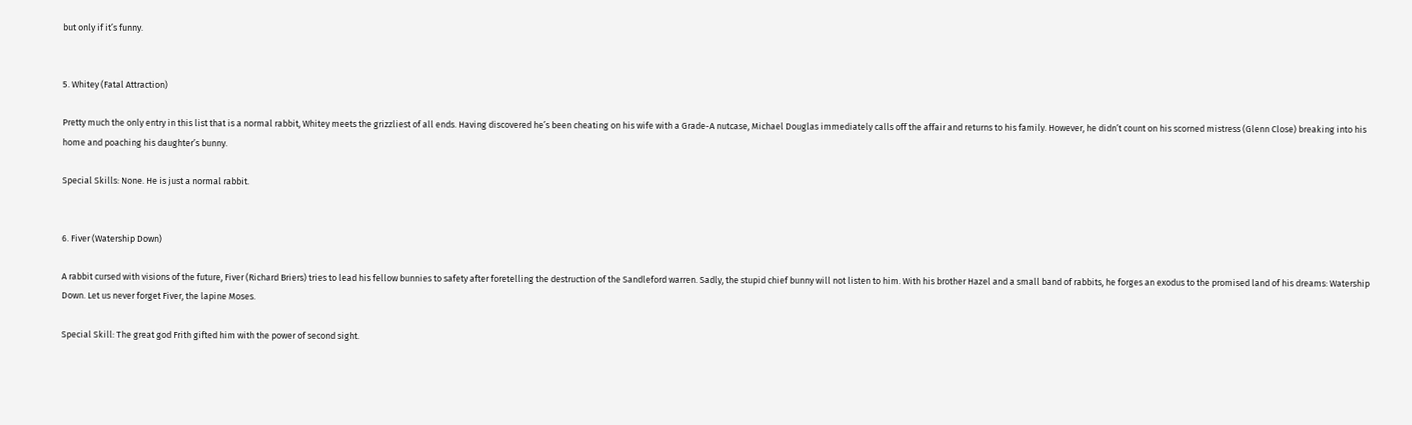but only if it’s funny.


5. Whitey (Fatal Attraction)

Pretty much the only entry in this list that is a normal rabbit, Whitey meets the grizzliest of all ends. Having discovered he’s been cheating on his wife with a Grade-A nutcase, Michael Douglas immediately calls off the affair and returns to his family. However, he didn’t count on his scorned mistress (Glenn Close) breaking into his home and poaching his daughter’s bunny.

Special Skills: None. He is just a normal rabbit.


6. Fiver (Watership Down)

A rabbit cursed with visions of the future, Fiver (Richard Briers) tries to lead his fellow bunnies to safety after foretelling the destruction of the Sandleford warren. Sadly, the stupid chief bunny will not listen to him. With his brother Hazel and a small band of rabbits, he forges an exodus to the promised land of his dreams: Watership Down. Let us never forget Fiver, the lapine Moses.

Special Skill: The great god Frith gifted him with the power of second sight.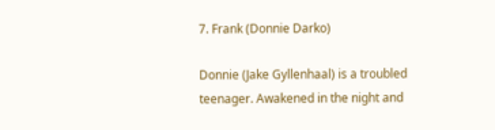7. Frank (Donnie Darko)

Donnie (Jake Gyllenhaal) is a troubled teenager. Awakened in the night and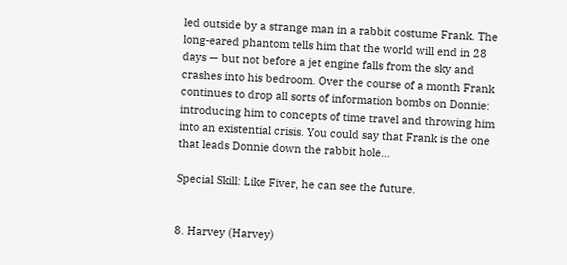led outside by a strange man in a rabbit costume Frank. The long-eared phantom tells him that the world will end in 28 days — but not before a jet engine falls from the sky and crashes into his bedroom. Over the course of a month Frank continues to drop all sorts of information bombs on Donnie: introducing him to concepts of time travel and throwing him into an existential crisis. You could say that Frank is the one that leads Donnie down the rabbit hole…

Special Skill: Like Fiver, he can see the future.


8. Harvey (Harvey)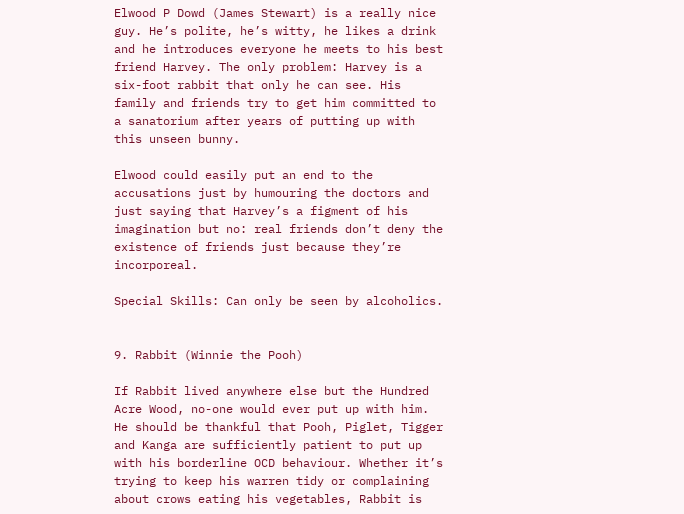Elwood P Dowd (James Stewart) is a really nice guy. He’s polite, he’s witty, he likes a drink and he introduces everyone he meets to his best friend Harvey. The only problem: Harvey is a six-foot rabbit that only he can see. His family and friends try to get him committed to a sanatorium after years of putting up with this unseen bunny.

Elwood could easily put an end to the accusations just by humouring the doctors and just saying that Harvey’s a figment of his imagination but no: real friends don’t deny the existence of friends just because they’re incorporeal.

Special Skills: Can only be seen by alcoholics.


9. Rabbit (Winnie the Pooh)

If Rabbit lived anywhere else but the Hundred Acre Wood, no-one would ever put up with him. He should be thankful that Pooh, Piglet, Tigger and Kanga are sufficiently patient to put up with his borderline OCD behaviour. Whether it’s trying to keep his warren tidy or complaining about crows eating his vegetables, Rabbit is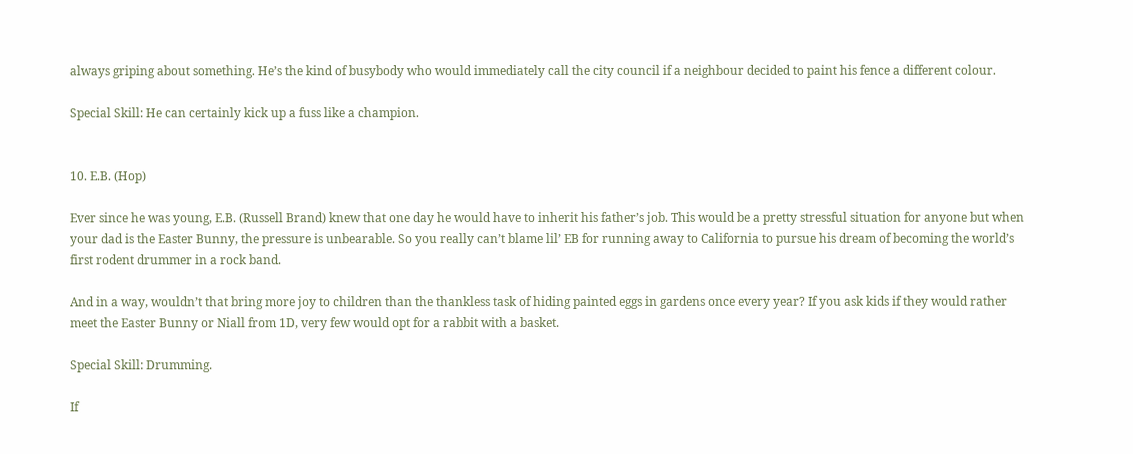always griping about something. He’s the kind of busybody who would immediately call the city council if a neighbour decided to paint his fence a different colour.

Special Skill: He can certainly kick up a fuss like a champion.


10. E.B. (Hop)

Ever since he was young, E.B. (Russell Brand) knew that one day he would have to inherit his father’s job. This would be a pretty stressful situation for anyone but when your dad is the Easter Bunny, the pressure is unbearable. So you really can’t blame lil’ EB for running away to California to pursue his dream of becoming the world’s first rodent drummer in a rock band.

And in a way, wouldn’t that bring more joy to children than the thankless task of hiding painted eggs in gardens once every year? If you ask kids if they would rather meet the Easter Bunny or Niall from 1D, very few would opt for a rabbit with a basket.

Special Skill: Drumming.

If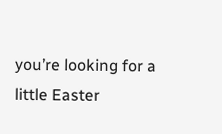you’re looking for a little Easter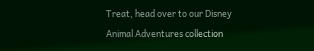Treat, head over to our Disney Animal Adventures collection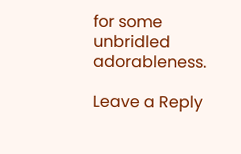for some unbridled adorableness.

Leave a Reply